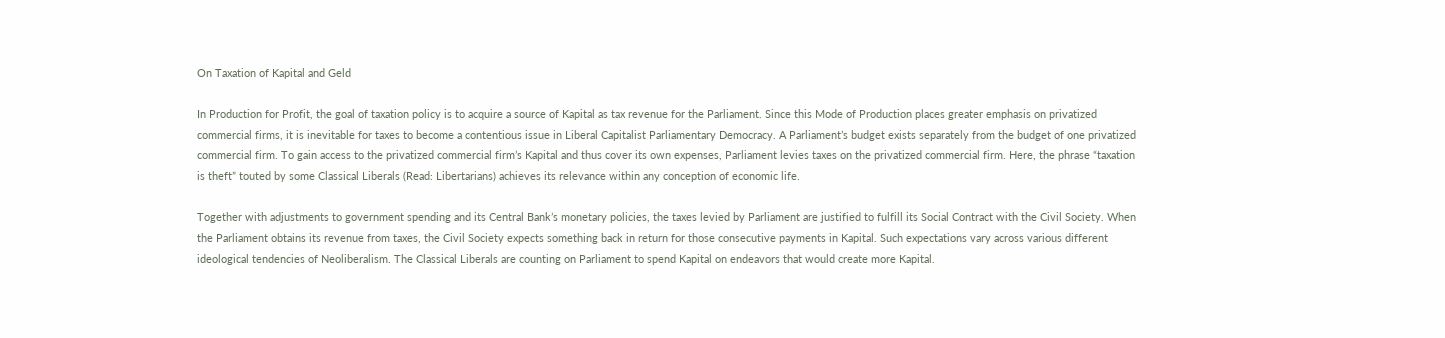On Taxation of Kapital and Geld

In Production for Profit, the goal of taxation policy is to acquire a source of Kapital as tax revenue for the Parliament. Since this Mode of Production places greater emphasis on privatized commercial firms, it is inevitable for taxes to become a contentious issue in Liberal Capitalist Parliamentary Democracy. A Parliament’s budget exists separately from the budget of one privatized commercial firm. To gain access to the privatized commercial firm’s Kapital and thus cover its own expenses, Parliament levies taxes on the privatized commercial firm. Here, the phrase “taxation is theft” touted by some Classical Liberals (Read: Libertarians) achieves its relevance within any conception of economic life.

Together with adjustments to government spending and its Central Bank’s monetary policies, the taxes levied by Parliament are justified to fulfill its Social Contract with the Civil Society. When the Parliament obtains its revenue from taxes, the Civil Society expects something back in return for those consecutive payments in Kapital. Such expectations vary across various different ideological tendencies of Neoliberalism. The Classical Liberals are counting on Parliament to spend Kapital on endeavors that would create more Kapital.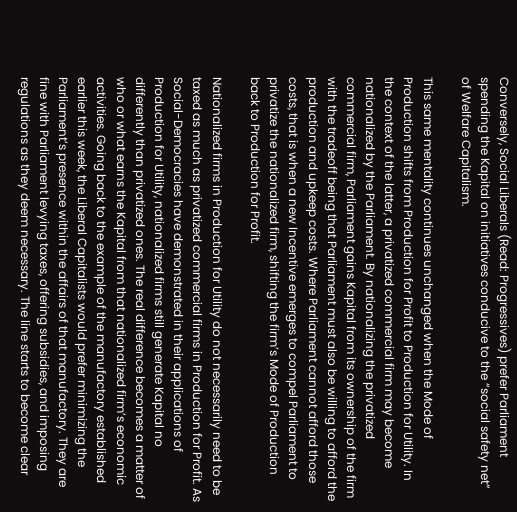Conversely, Social Liberals (Read: Progressives) prefer Parliament spending the Kapital on initiatives conducive to the “social safety net” of Welfare Capitalism.

This same mentality continues unchanged when the Mode of Production shifts from Production for Profit to Production for Utility. In the context of the latter, a privatized commercial firm may become nationalized by the Parliament. By nationalizing the privatized commercial firm, Parliament gains Kapital from its ownership of the firm with the tradeoff being that Parliament must also be willing to afford the production and upkeep costs. Where Parliament cannot afford those costs, that is when a new Incentive emerges to compel Parliament to privatize the nationalized firm, shifting the firm’s Mode of Production back to Production for Profit.

Nationalized firms in Production for Utility do not necessarily need to be taxed as much as privatized commercial firms in Production for Profit. As Social-Democracies have demonstrated in their applications of Production for Utility, nationalized firms still generate Kapital no differently than privatized ones. The real difference becomes a matter of who or what earns the Kapital from that nationalized firm’s economic activities. Going back to the example of the manufactory established earlier this week, the Liberal Capitalists would prefer minimizing the Parliament’s presence within the affairs of that manufactory. They are fine with Parliament levying taxes, offering subsidies, and imposing regulations as they deem necessary. The line starts to become clear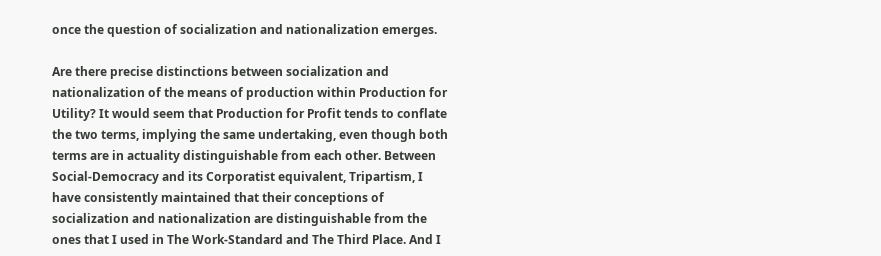once the question of socialization and nationalization emerges.

Are there precise distinctions between socialization and nationalization of the means of production within Production for Utility? It would seem that Production for Profit tends to conflate the two terms, implying the same undertaking, even though both terms are in actuality distinguishable from each other. Between Social-Democracy and its Corporatist equivalent, Tripartism, I have consistently maintained that their conceptions of socialization and nationalization are distinguishable from the ones that I used in The Work-Standard and The Third Place. And I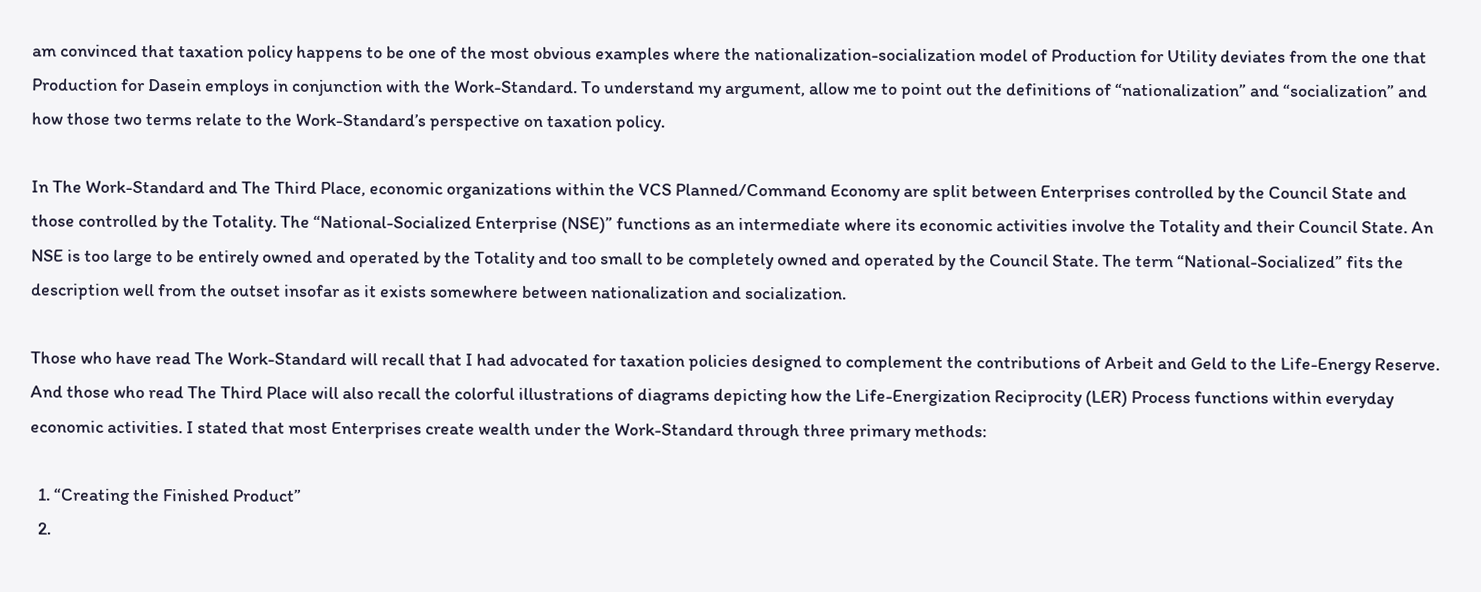am convinced that taxation policy happens to be one of the most obvious examples where the nationalization-socialization model of Production for Utility deviates from the one that Production for Dasein employs in conjunction with the Work-Standard. To understand my argument, allow me to point out the definitions of “nationalization” and “socialization” and how those two terms relate to the Work-Standard’s perspective on taxation policy.

In The Work-Standard and The Third Place, economic organizations within the VCS Planned/Command Economy are split between Enterprises controlled by the Council State and those controlled by the Totality. The “National-Socialized Enterprise (NSE)” functions as an intermediate where its economic activities involve the Totality and their Council State. An NSE is too large to be entirely owned and operated by the Totality and too small to be completely owned and operated by the Council State. The term “National-Socialized” fits the description well from the outset insofar as it exists somewhere between nationalization and socialization.

Those who have read The Work-Standard will recall that I had advocated for taxation policies designed to complement the contributions of Arbeit and Geld to the Life-Energy Reserve. And those who read The Third Place will also recall the colorful illustrations of diagrams depicting how the Life-Energization Reciprocity (LER) Process functions within everyday economic activities. I stated that most Enterprises create wealth under the Work-Standard through three primary methods:

  1. “Creating the Finished Product”
  2.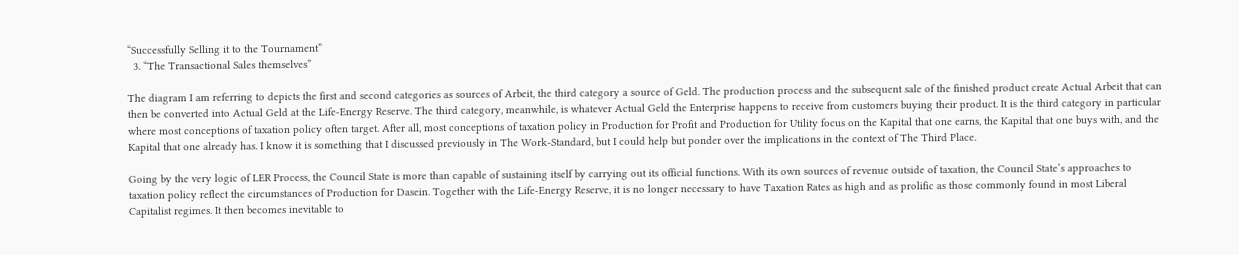“Successfully Selling it to the Tournament”
  3. “The Transactional Sales themselves”

The diagram I am referring to depicts the first and second categories as sources of Arbeit, the third category a source of Geld. The production process and the subsequent sale of the finished product create Actual Arbeit that can then be converted into Actual Geld at the Life-Energy Reserve. The third category, meanwhile, is whatever Actual Geld the Enterprise happens to receive from customers buying their product. It is the third category in particular where most conceptions of taxation policy often target. After all, most conceptions of taxation policy in Production for Profit and Production for Utility focus on the Kapital that one earns, the Kapital that one buys with, and the Kapital that one already has. I know it is something that I discussed previously in The Work-Standard, but I could help but ponder over the implications in the context of The Third Place.

Going by the very logic of LER Process, the Council State is more than capable of sustaining itself by carrying out its official functions. With its own sources of revenue outside of taxation, the Council State’s approaches to taxation policy reflect the circumstances of Production for Dasein. Together with the Life-Energy Reserve, it is no longer necessary to have Taxation Rates as high and as prolific as those commonly found in most Liberal Capitalist regimes. It then becomes inevitable to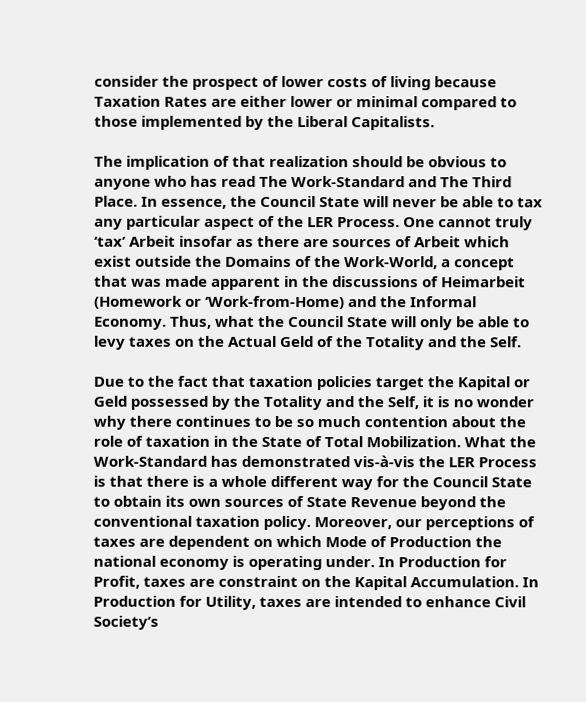consider the prospect of lower costs of living because Taxation Rates are either lower or minimal compared to those implemented by the Liberal Capitalists.

The implication of that realization should be obvious to anyone who has read The Work-Standard and The Third Place. In essence, the Council State will never be able to tax any particular aspect of the LER Process. One cannot truly ‘tax’ Arbeit insofar as there are sources of Arbeit which exist outside the Domains of the Work-World, a concept that was made apparent in the discussions of Heimarbeit (Homework or ‘Work-from-Home) and the Informal Economy. Thus, what the Council State will only be able to levy taxes on the Actual Geld of the Totality and the Self.

Due to the fact that taxation policies target the Kapital or Geld possessed by the Totality and the Self, it is no wonder why there continues to be so much contention about the role of taxation in the State of Total Mobilization. What the Work-Standard has demonstrated vis-à-vis the LER Process is that there is a whole different way for the Council State to obtain its own sources of State Revenue beyond the conventional taxation policy. Moreover, our perceptions of taxes are dependent on which Mode of Production the national economy is operating under. In Production for Profit, taxes are constraint on the Kapital Accumulation. In Production for Utility, taxes are intended to enhance Civil Society’s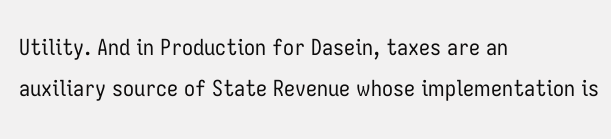Utility. And in Production for Dasein, taxes are an auxiliary source of State Revenue whose implementation is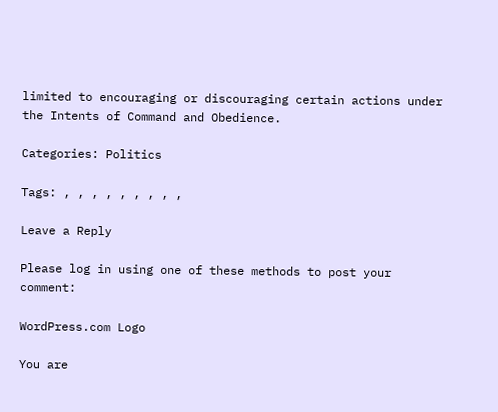limited to encouraging or discouraging certain actions under the Intents of Command and Obedience.

Categories: Politics

Tags: , , , , , , , , ,

Leave a Reply

Please log in using one of these methods to post your comment:

WordPress.com Logo

You are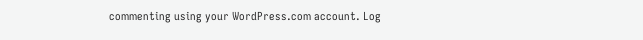commenting using your WordPress.com account. Log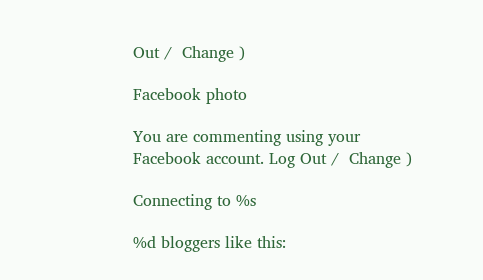Out /  Change )

Facebook photo

You are commenting using your Facebook account. Log Out /  Change )

Connecting to %s

%d bloggers like this: